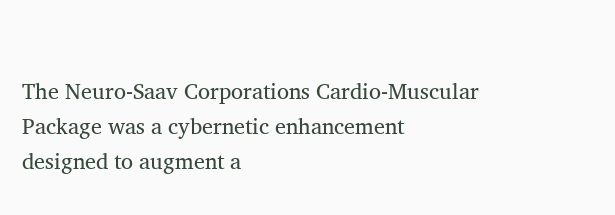The Neuro-Saav Corporations Cardio-Muscular Package was a cybernetic enhancement designed to augment a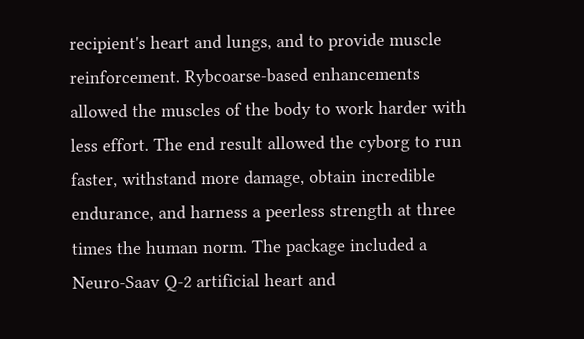recipient's heart and lungs, and to provide muscle reinforcement. Rybcoarse-based enhancements allowed the muscles of the body to work harder with less effort. The end result allowed the cyborg to run faster, withstand more damage, obtain incredible endurance, and harness a peerless strength at three times the human norm. The package included a Neuro-Saav Q-2 artificial heart and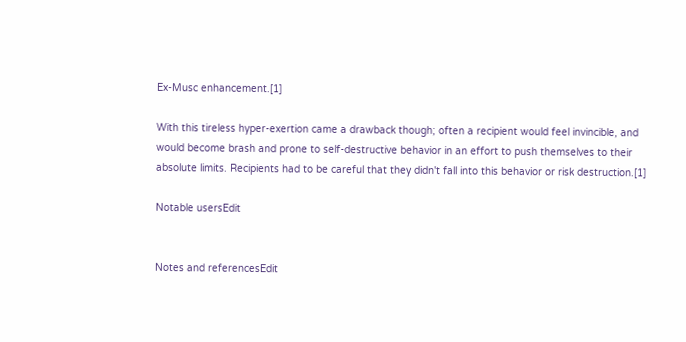Ex-Musc enhancement.[1]

With this tireless hyper-exertion came a drawback though; often a recipient would feel invincible, and would become brash and prone to self-destructive behavior in an effort to push themselves to their absolute limits. Recipients had to be careful that they didn't fall into this behavior or risk destruction.[1]

Notable usersEdit


Notes and referencesEdit